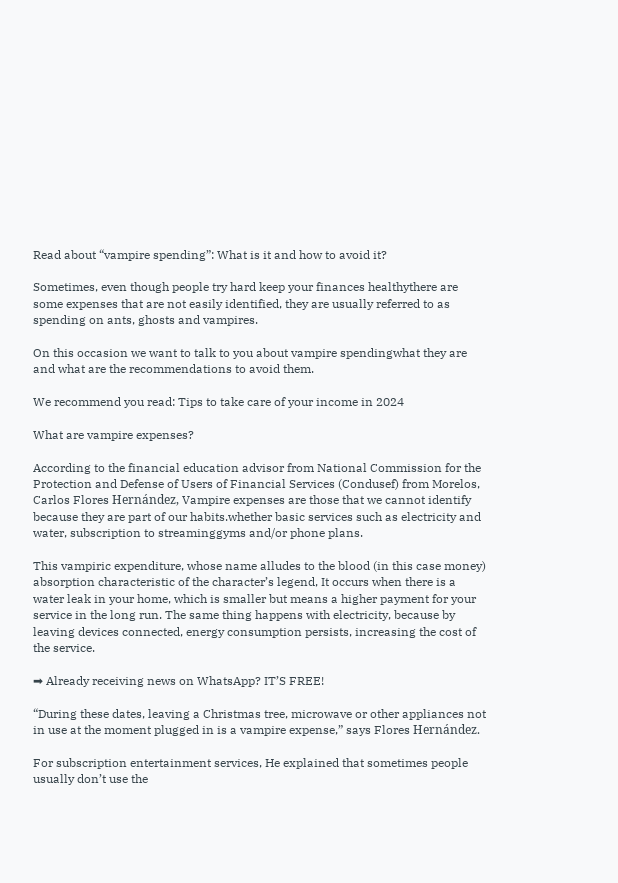Read about “vampire spending”: What is it and how to avoid it?

Sometimes, even though people try hard keep your finances healthythere are some expenses that are not easily identified, they are usually referred to as spending on ants, ghosts and vampires.

On this occasion we want to talk to you about vampire spendingwhat they are and what are the recommendations to avoid them.

We recommend you read: Tips to take care of your income in 2024

What are vampire expenses?

According to the financial education advisor from National Commission for the Protection and Defense of Users of Financial Services (Condusef) from Morelos, Carlos Flores Hernández, Vampire expenses are those that we cannot identify because they are part of our habits.whether basic services such as electricity and water, subscription to streaminggyms and/or phone plans.

This vampiric expenditure, whose name alludes to the blood (in this case money) absorption characteristic of the character’s legend, It occurs when there is a water leak in your home, which is smaller but means a higher payment for your service in the long run. The same thing happens with electricity, because by leaving devices connected, energy consumption persists, increasing the cost of the service.

➡ Already receiving news on WhatsApp? IT’S FREE!

“During these dates, leaving a Christmas tree, microwave or other appliances not in use at the moment plugged in is a vampire expense,” says Flores Hernández.

For subscription entertainment services, He explained that sometimes people usually don’t use the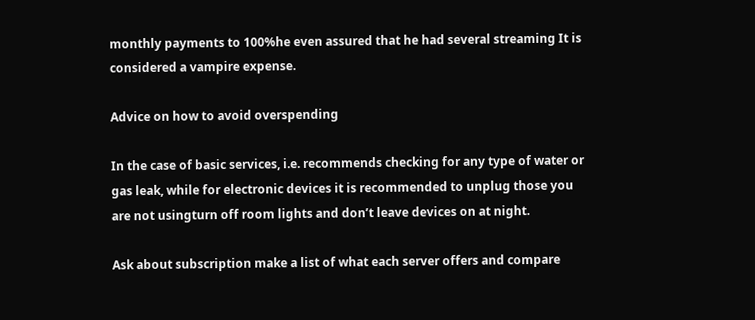monthly payments to 100%he even assured that he had several streaming It is considered a vampire expense.

Advice on how to avoid overspending

In the case of basic services, i.e. recommends checking for any type of water or gas leak, while for electronic devices it is recommended to unplug those you are not usingturn off room lights and don’t leave devices on at night.

Ask about subscription make a list of what each server offers and compare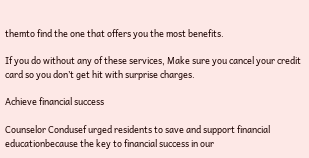themto find the one that offers you the most benefits.

If you do without any of these services, Make sure you cancel your credit card so you don’t get hit with surprise charges.

Achieve financial success

Counselor Condusef urged residents to save and support financial educationbecause the key to financial success in our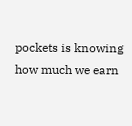pockets is knowing how much we earn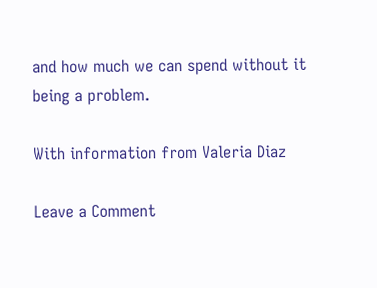and how much we can spend without it being a problem.

With information from Valeria Diaz

Leave a Comment